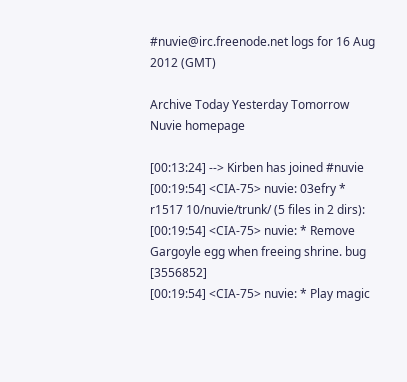#nuvie@irc.freenode.net logs for 16 Aug 2012 (GMT)

Archive Today Yesterday Tomorrow
Nuvie homepage

[00:13:24] --> Kirben has joined #nuvie
[00:19:54] <CIA-75> nuvie: 03efry * r1517 10/nuvie/trunk/ (5 files in 2 dirs):
[00:19:54] <CIA-75> nuvie: * Remove Gargoyle egg when freeing shrine. bug [3556852]
[00:19:54] <CIA-75> nuvie: * Play magic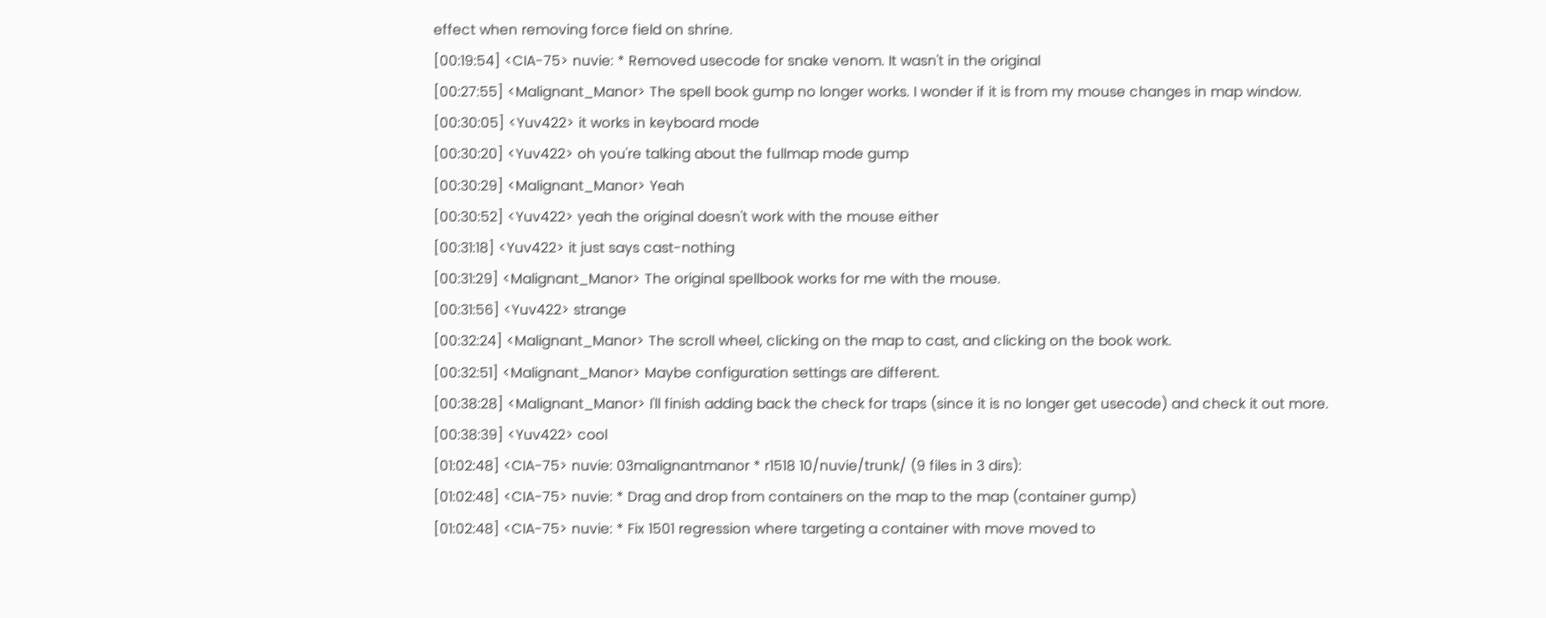effect when removing force field on shrine.
[00:19:54] <CIA-75> nuvie: * Removed usecode for snake venom. It wasn't in the original
[00:27:55] <Malignant_Manor> The spell book gump no longer works. I wonder if it is from my mouse changes in map window.
[00:30:05] <Yuv422> it works in keyboard mode
[00:30:20] <Yuv422> oh you're talking about the fullmap mode gump
[00:30:29] <Malignant_Manor> Yeah
[00:30:52] <Yuv422> yeah the original doesn't work with the mouse either
[00:31:18] <Yuv422> it just says cast-nothing
[00:31:29] <Malignant_Manor> The original spellbook works for me with the mouse.
[00:31:56] <Yuv422> strange
[00:32:24] <Malignant_Manor> The scroll wheel, clicking on the map to cast, and clicking on the book work.
[00:32:51] <Malignant_Manor> Maybe configuration settings are different.
[00:38:28] <Malignant_Manor> I'll finish adding back the check for traps (since it is no longer get usecode) and check it out more.
[00:38:39] <Yuv422> cool
[01:02:48] <CIA-75> nuvie: 03malignantmanor * r1518 10/nuvie/trunk/ (9 files in 3 dirs):
[01:02:48] <CIA-75> nuvie: * Drag and drop from containers on the map to the map (container gump)
[01:02:48] <CIA-75> nuvie: * Fix 1501 regression where targeting a container with move moved to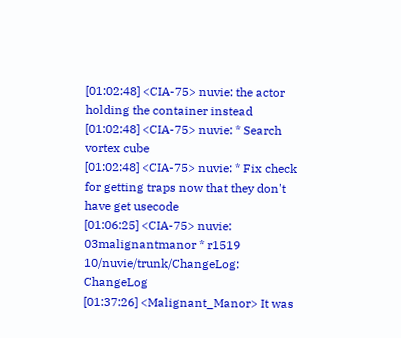[01:02:48] <CIA-75> nuvie: the actor holding the container instead
[01:02:48] <CIA-75> nuvie: * Search vortex cube
[01:02:48] <CIA-75> nuvie: * Fix check for getting traps now that they don't have get usecode
[01:06:25] <CIA-75> nuvie: 03malignantmanor * r1519 10/nuvie/trunk/ChangeLog: ChangeLog
[01:37:26] <Malignant_Manor> It was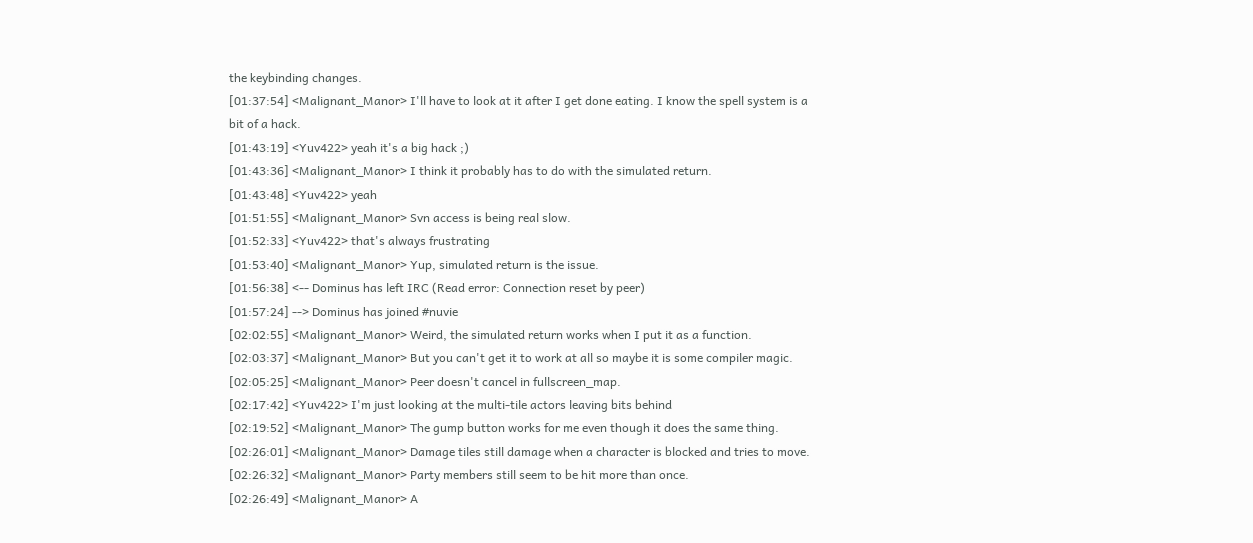the keybinding changes.
[01:37:54] <Malignant_Manor> I'll have to look at it after I get done eating. I know the spell system is a bit of a hack.
[01:43:19] <Yuv422> yeah it's a big hack ;)
[01:43:36] <Malignant_Manor> I think it probably has to do with the simulated return.
[01:43:48] <Yuv422> yeah
[01:51:55] <Malignant_Manor> Svn access is being real slow.
[01:52:33] <Yuv422> that's always frustrating
[01:53:40] <Malignant_Manor> Yup, simulated return is the issue.
[01:56:38] <-- Dominus has left IRC (Read error: Connection reset by peer)
[01:57:24] --> Dominus has joined #nuvie
[02:02:55] <Malignant_Manor> Weird, the simulated return works when I put it as a function.
[02:03:37] <Malignant_Manor> But you can't get it to work at all so maybe it is some compiler magic.
[02:05:25] <Malignant_Manor> Peer doesn't cancel in fullscreen_map.
[02:17:42] <Yuv422> I'm just looking at the multi-tile actors leaving bits behind
[02:19:52] <Malignant_Manor> The gump button works for me even though it does the same thing.
[02:26:01] <Malignant_Manor> Damage tiles still damage when a character is blocked and tries to move.
[02:26:32] <Malignant_Manor> Party members still seem to be hit more than once.
[02:26:49] <Malignant_Manor> A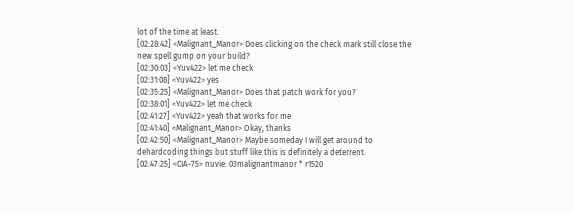lot of the time at least.
[02:28:42] <Malignant_Manor> Does clicking on the check mark still close the new spell gump on your build?
[02:30:03] <Yuv422> let me check
[02:31:08] <Yuv422> yes
[02:35:25] <Malignant_Manor> Does that patch work for you?
[02:38:01] <Yuv422> let me check
[02:41:27] <Yuv422> yeah that works for me
[02:41:40] <Malignant_Manor> Okay, thanks
[02:42:50] <Malignant_Manor> Maybe someday I will get around to dehardcoding things but stuff like this is definitely a deterrent.
[02:47:25] <CIA-75> nuvie: 03malignantmanor * r1520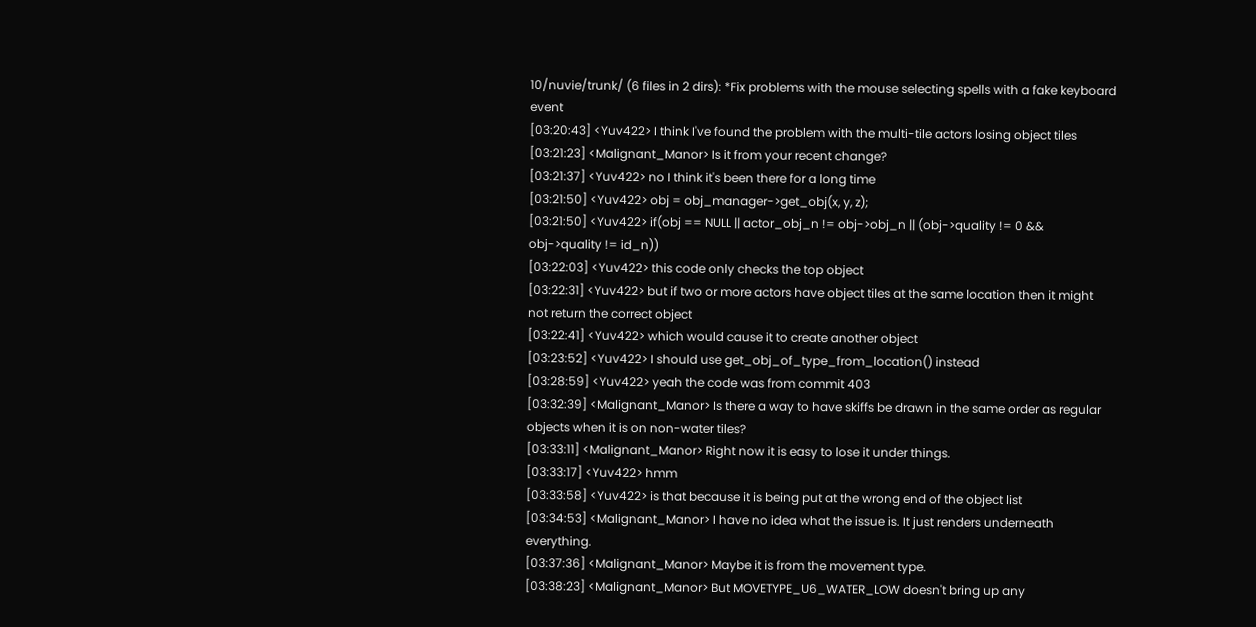10/nuvie/trunk/ (6 files in 2 dirs): *Fix problems with the mouse selecting spells with a fake keyboard event
[03:20:43] <Yuv422> I think I've found the problem with the multi-tile actors losing object tiles
[03:21:23] <Malignant_Manor> Is it from your recent change?
[03:21:37] <Yuv422> no I think it's been there for a long time
[03:21:50] <Yuv422> obj = obj_manager->get_obj(x, y, z);
[03:21:50] <Yuv422> if(obj == NULL || actor_obj_n != obj->obj_n || (obj->quality != 0 && obj->quality != id_n))
[03:22:03] <Yuv422> this code only checks the top object
[03:22:31] <Yuv422> but if two or more actors have object tiles at the same location then it might not return the correct object
[03:22:41] <Yuv422> which would cause it to create another object
[03:23:52] <Yuv422> I should use get_obj_of_type_from_location() instead
[03:28:59] <Yuv422> yeah the code was from commit 403
[03:32:39] <Malignant_Manor> Is there a way to have skiffs be drawn in the same order as regular objects when it is on non-water tiles?
[03:33:11] <Malignant_Manor> Right now it is easy to lose it under things.
[03:33:17] <Yuv422> hmm
[03:33:58] <Yuv422> is that because it is being put at the wrong end of the object list
[03:34:53] <Malignant_Manor> I have no idea what the issue is. It just renders underneath everything.
[03:37:36] <Malignant_Manor> Maybe it is from the movement type.
[03:38:23] <Malignant_Manor> But MOVETYPE_U6_WATER_LOW doesn't bring up any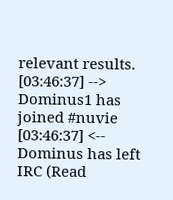relevant results.
[03:46:37] --> Dominus1 has joined #nuvie
[03:46:37] <-- Dominus has left IRC (Read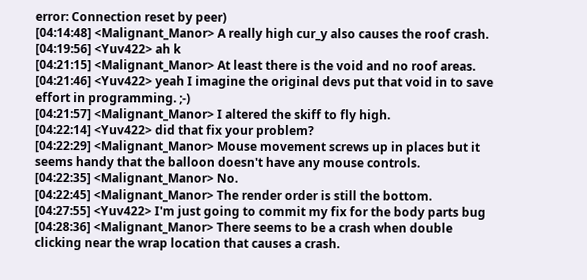error: Connection reset by peer)
[04:14:48] <Malignant_Manor> A really high cur_y also causes the roof crash.
[04:19:56] <Yuv422> ah k
[04:21:15] <Malignant_Manor> At least there is the void and no roof areas.
[04:21:46] <Yuv422> yeah I imagine the original devs put that void in to save effort in programming. ;-)
[04:21:57] <Malignant_Manor> I altered the skiff to fly high.
[04:22:14] <Yuv422> did that fix your problem?
[04:22:29] <Malignant_Manor> Mouse movement screws up in places but it seems handy that the balloon doesn't have any mouse controls.
[04:22:35] <Malignant_Manor> No.
[04:22:45] <Malignant_Manor> The render order is still the bottom.
[04:27:55] <Yuv422> I'm just going to commit my fix for the body parts bug
[04:28:36] <Malignant_Manor> There seems to be a crash when double clicking near the wrap location that causes a crash.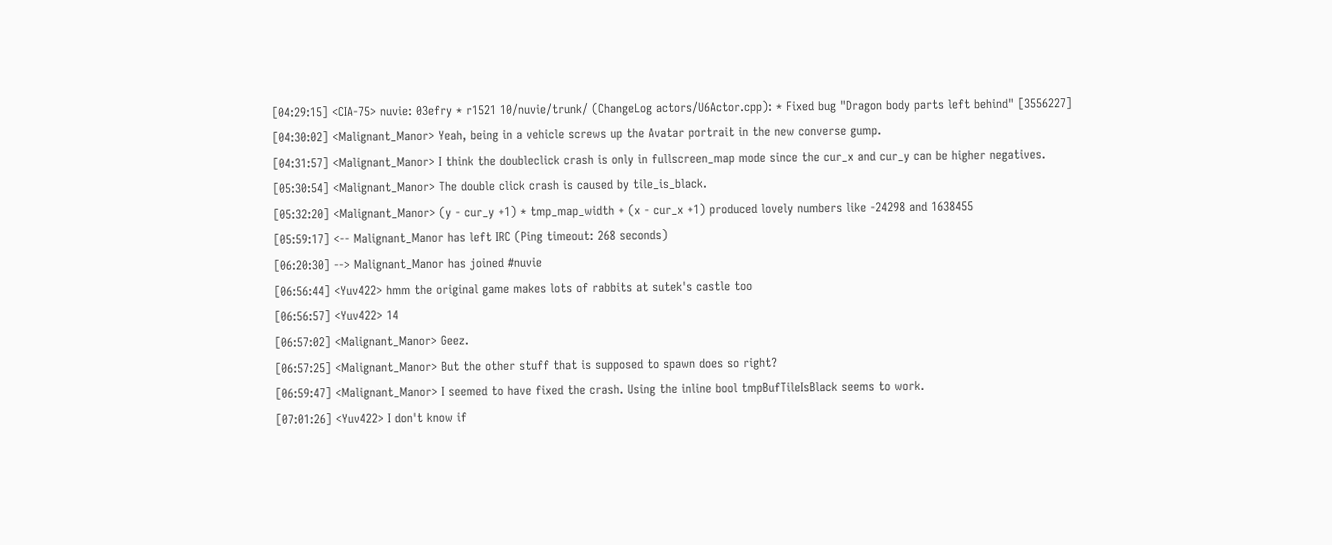[04:29:15] <CIA-75> nuvie: 03efry * r1521 10/nuvie/trunk/ (ChangeLog actors/U6Actor.cpp): * Fixed bug "Dragon body parts left behind" [3556227]
[04:30:02] <Malignant_Manor> Yeah, being in a vehicle screws up the Avatar portrait in the new converse gump.
[04:31:57] <Malignant_Manor> I think the doubleclick crash is only in fullscreen_map mode since the cur_x and cur_y can be higher negatives.
[05:30:54] <Malignant_Manor> The double click crash is caused by tile_is_black.
[05:32:20] <Malignant_Manor> (y - cur_y +1) * tmp_map_width + (x - cur_x +1) produced lovely numbers like -24298 and 1638455
[05:59:17] <-- Malignant_Manor has left IRC (Ping timeout: 268 seconds)
[06:20:30] --> Malignant_Manor has joined #nuvie
[06:56:44] <Yuv422> hmm the original game makes lots of rabbits at sutek's castle too
[06:56:57] <Yuv422> 14
[06:57:02] <Malignant_Manor> Geez.
[06:57:25] <Malignant_Manor> But the other stuff that is supposed to spawn does so right?
[06:59:47] <Malignant_Manor> I seemed to have fixed the crash. Using the inline bool tmpBufTileIsBlack seems to work.
[07:01:26] <Yuv422> I don't know if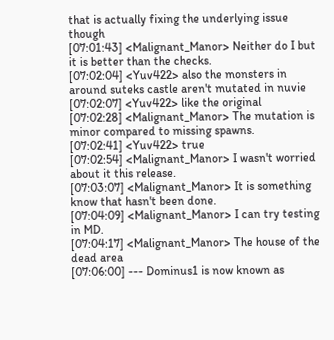that is actually fixing the underlying issue though
[07:01:43] <Malignant_Manor> Neither do I but it is better than the checks.
[07:02:04] <Yuv422> also the monsters in around suteks castle aren't mutated in nuvie
[07:02:07] <Yuv422> like the original
[07:02:28] <Malignant_Manor> The mutation is minor compared to missing spawns.
[07:02:41] <Yuv422> true
[07:02:54] <Malignant_Manor> I wasn't worried about it this release.
[07:03:07] <Malignant_Manor> It is something know that hasn't been done.
[07:04:09] <Malignant_Manor> I can try testing in MD.
[07:04:17] <Malignant_Manor> The house of the dead area
[07:06:00] --- Dominus1 is now known as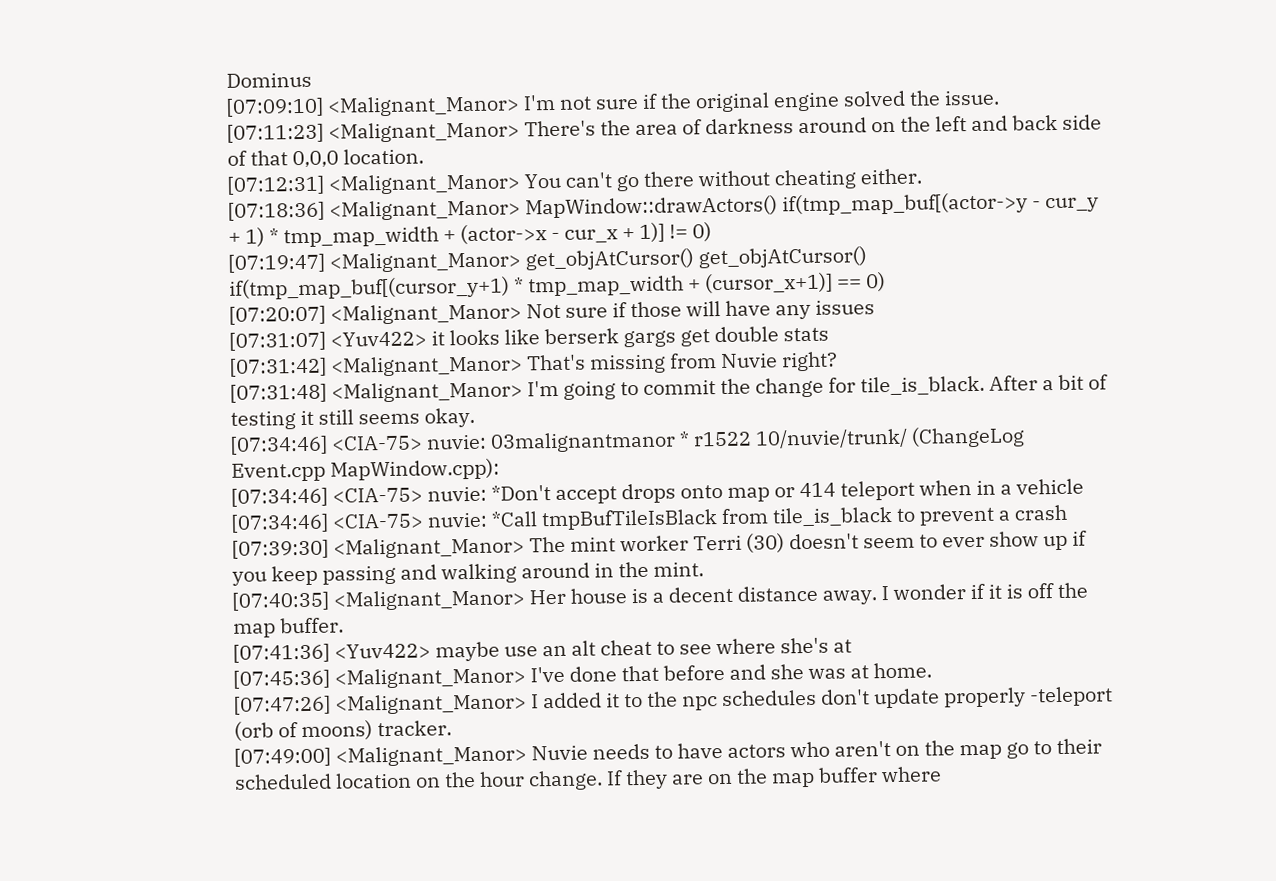Dominus
[07:09:10] <Malignant_Manor> I'm not sure if the original engine solved the issue.
[07:11:23] <Malignant_Manor> There's the area of darkness around on the left and back side of that 0,0,0 location.
[07:12:31] <Malignant_Manor> You can't go there without cheating either.
[07:18:36] <Malignant_Manor> MapWindow::drawActors() if(tmp_map_buf[(actor->y - cur_y + 1) * tmp_map_width + (actor->x - cur_x + 1)] != 0)
[07:19:47] <Malignant_Manor> get_objAtCursor() get_objAtCursor() if(tmp_map_buf[(cursor_y+1) * tmp_map_width + (cursor_x+1)] == 0)
[07:20:07] <Malignant_Manor> Not sure if those will have any issues
[07:31:07] <Yuv422> it looks like berserk gargs get double stats
[07:31:42] <Malignant_Manor> That's missing from Nuvie right?
[07:31:48] <Malignant_Manor> I'm going to commit the change for tile_is_black. After a bit of testing it still seems okay.
[07:34:46] <CIA-75> nuvie: 03malignantmanor * r1522 10/nuvie/trunk/ (ChangeLog Event.cpp MapWindow.cpp):
[07:34:46] <CIA-75> nuvie: *Don't accept drops onto map or 414 teleport when in a vehicle
[07:34:46] <CIA-75> nuvie: *Call tmpBufTileIsBlack from tile_is_black to prevent a crash
[07:39:30] <Malignant_Manor> The mint worker Terri (30) doesn't seem to ever show up if you keep passing and walking around in the mint.
[07:40:35] <Malignant_Manor> Her house is a decent distance away. I wonder if it is off the map buffer.
[07:41:36] <Yuv422> maybe use an alt cheat to see where she's at
[07:45:36] <Malignant_Manor> I've done that before and she was at home.
[07:47:26] <Malignant_Manor> I added it to the npc schedules don't update properly -teleport (orb of moons) tracker.
[07:49:00] <Malignant_Manor> Nuvie needs to have actors who aren't on the map go to their scheduled location on the hour change. If they are on the map buffer where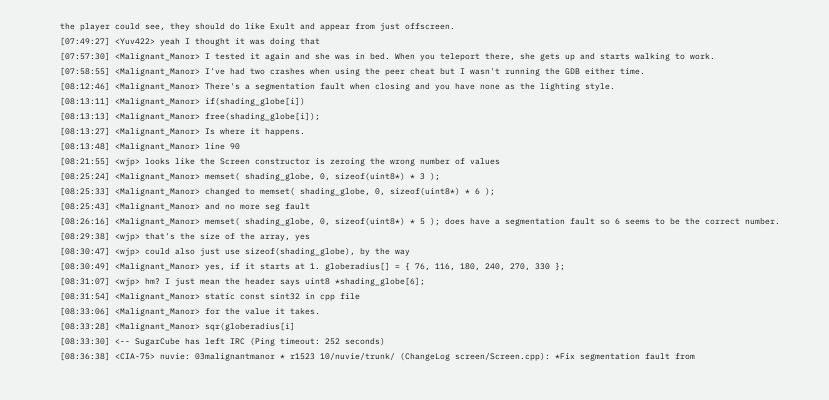the player could see, they should do like Exult and appear from just offscreen.
[07:49:27] <Yuv422> yeah I thought it was doing that
[07:57:30] <Malignant_Manor> I tested it again and she was in bed. When you teleport there, she gets up and starts walking to work.
[07:58:55] <Malignant_Manor> I've had two crashes when using the peer cheat but I wasn't running the GDB either time.
[08:12:46] <Malignant_Manor> There's a segmentation fault when closing and you have none as the lighting style.
[08:13:11] <Malignant_Manor> if(shading_globe[i])
[08:13:13] <Malignant_Manor> free(shading_globe[i]);
[08:13:27] <Malignant_Manor> Is where it happens.
[08:13:48] <Malignant_Manor> line 90
[08:21:55] <wjp> looks like the Screen constructor is zeroing the wrong number of values
[08:25:24] <Malignant_Manor> memset( shading_globe, 0, sizeof(uint8*) * 3 );
[08:25:33] <Malignant_Manor> changed to memset( shading_globe, 0, sizeof(uint8*) * 6 );
[08:25:43] <Malignant_Manor> and no more seg fault
[08:26:16] <Malignant_Manor> memset( shading_globe, 0, sizeof(uint8*) * 5 ); does have a segmentation fault so 6 seems to be the correct number.
[08:29:38] <wjp> that's the size of the array, yes
[08:30:47] <wjp> could also just use sizeof(shading_globe), by the way
[08:30:49] <Malignant_Manor> yes, if it starts at 1. globeradius[] = { 76, 116, 180, 240, 270, 330 };
[08:31:07] <wjp> hm? I just mean the header says uint8 *shading_globe[6];
[08:31:54] <Malignant_Manor> static const sint32 in cpp file
[08:33:06] <Malignant_Manor> for the value it takes.
[08:33:28] <Malignant_Manor> sqr(globeradius[i]
[08:33:30] <-- SugarCube has left IRC (Ping timeout: 252 seconds)
[08:36:38] <CIA-75> nuvie: 03malignantmanor * r1523 10/nuvie/trunk/ (ChangeLog screen/Screen.cpp): *Fix segmentation fault from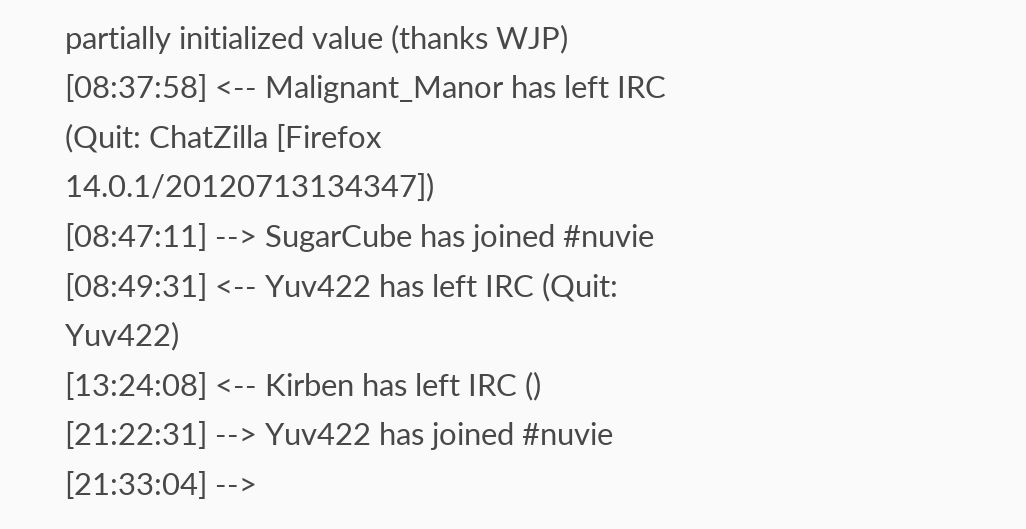partially initialized value (thanks WJP)
[08:37:58] <-- Malignant_Manor has left IRC (Quit: ChatZilla [Firefox 14.0.1/20120713134347])
[08:47:11] --> SugarCube has joined #nuvie
[08:49:31] <-- Yuv422 has left IRC (Quit: Yuv422)
[13:24:08] <-- Kirben has left IRC ()
[21:22:31] --> Yuv422 has joined #nuvie
[21:33:04] -->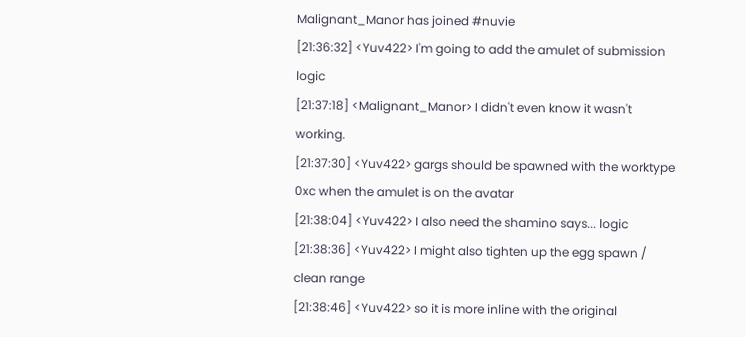Malignant_Manor has joined #nuvie
[21:36:32] <Yuv422> I'm going to add the amulet of submission logic
[21:37:18] <Malignant_Manor> I didn't even know it wasn't working.
[21:37:30] <Yuv422> gargs should be spawned with the worktype 0xc when the amulet is on the avatar
[21:38:04] <Yuv422> I also need the shamino says... logic
[21:38:36] <Yuv422> I might also tighten up the egg spawn / clean range
[21:38:46] <Yuv422> so it is more inline with the original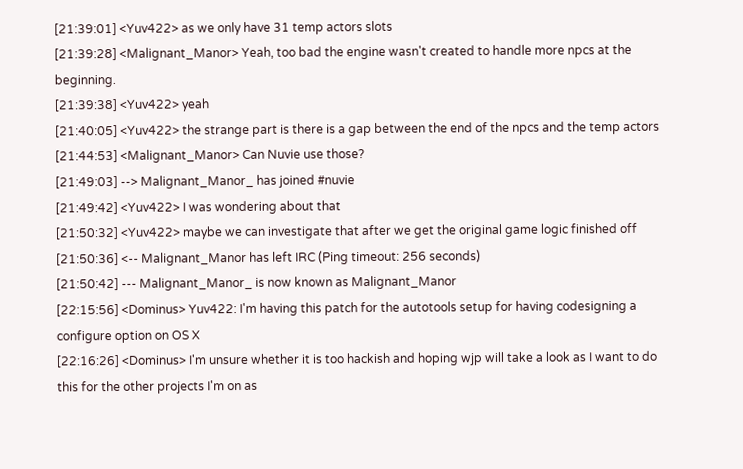[21:39:01] <Yuv422> as we only have 31 temp actors slots
[21:39:28] <Malignant_Manor> Yeah, too bad the engine wasn't created to handle more npcs at the beginning.
[21:39:38] <Yuv422> yeah
[21:40:05] <Yuv422> the strange part is there is a gap between the end of the npcs and the temp actors
[21:44:53] <Malignant_Manor> Can Nuvie use those?
[21:49:03] --> Malignant_Manor_ has joined #nuvie
[21:49:42] <Yuv422> I was wondering about that
[21:50:32] <Yuv422> maybe we can investigate that after we get the original game logic finished off
[21:50:36] <-- Malignant_Manor has left IRC (Ping timeout: 256 seconds)
[21:50:42] --- Malignant_Manor_ is now known as Malignant_Manor
[22:15:56] <Dominus> Yuv422: I'm having this patch for the autotools setup for having codesigning a configure option on OS X
[22:16:26] <Dominus> I'm unsure whether it is too hackish and hoping wjp will take a look as I want to do this for the other projects I'm on as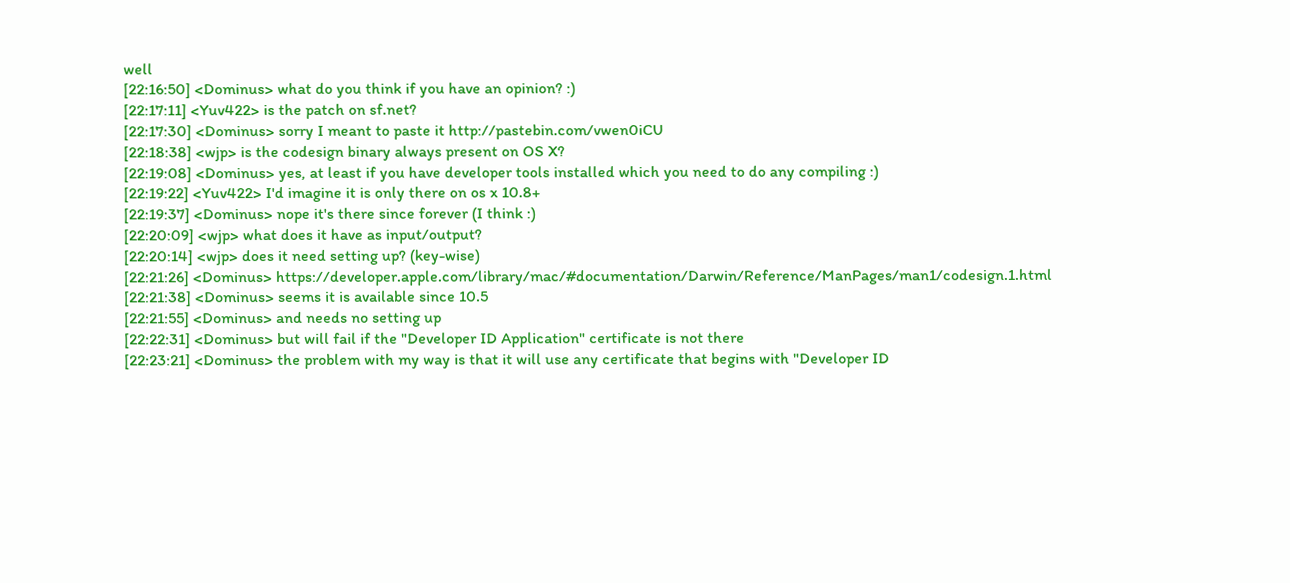well
[22:16:50] <Dominus> what do you think if you have an opinion? :)
[22:17:11] <Yuv422> is the patch on sf.net?
[22:17:30] <Dominus> sorry I meant to paste it http://pastebin.com/vwen0iCU
[22:18:38] <wjp> is the codesign binary always present on OS X?
[22:19:08] <Dominus> yes, at least if you have developer tools installed which you need to do any compiling :)
[22:19:22] <Yuv422> I'd imagine it is only there on os x 10.8+
[22:19:37] <Dominus> nope it's there since forever (I think :)
[22:20:09] <wjp> what does it have as input/output?
[22:20:14] <wjp> does it need setting up? (key-wise)
[22:21:26] <Dominus> https://developer.apple.com/library/mac/#documentation/Darwin/Reference/ManPages/man1/codesign.1.html
[22:21:38] <Dominus> seems it is available since 10.5
[22:21:55] <Dominus> and needs no setting up
[22:22:31] <Dominus> but will fail if the "Developer ID Application" certificate is not there
[22:23:21] <Dominus> the problem with my way is that it will use any certificate that begins with "Developer ID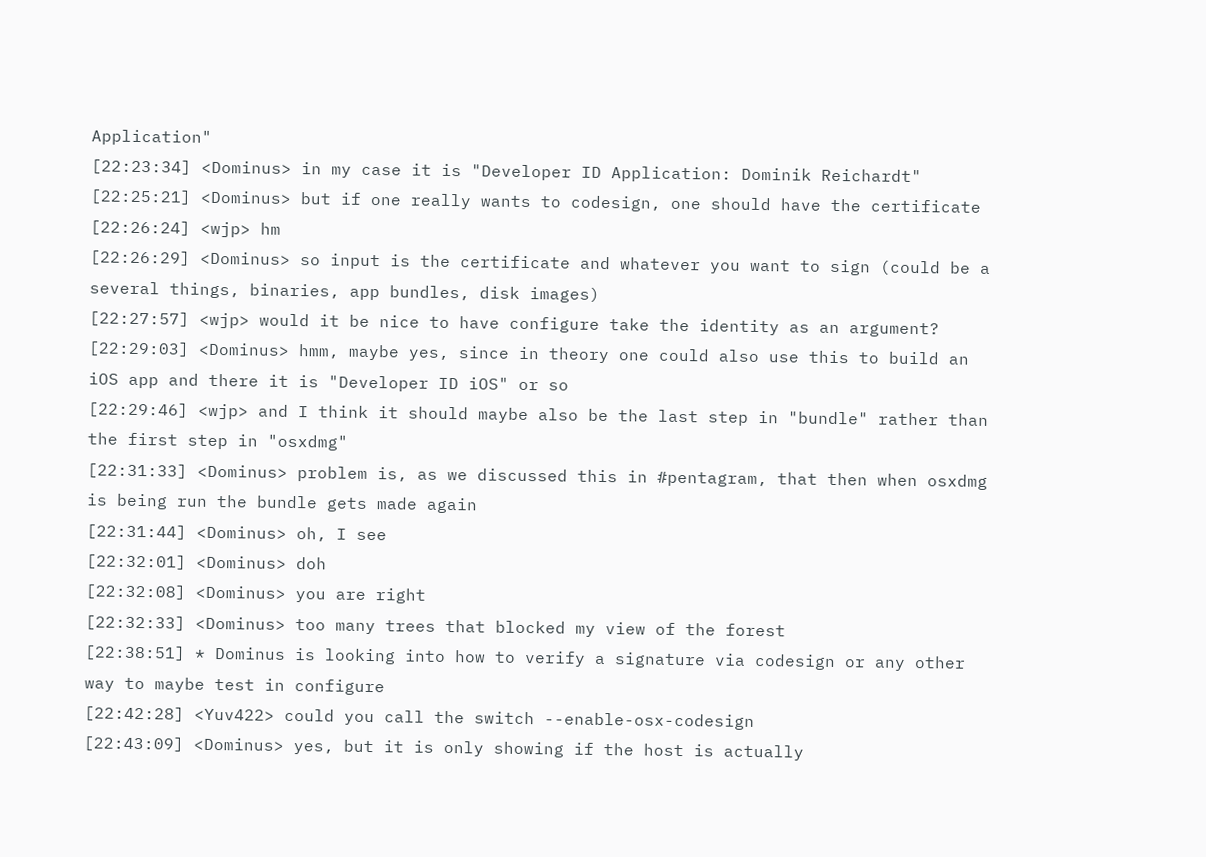Application"
[22:23:34] <Dominus> in my case it is "Developer ID Application: Dominik Reichardt"
[22:25:21] <Dominus> but if one really wants to codesign, one should have the certificate
[22:26:24] <wjp> hm
[22:26:29] <Dominus> so input is the certificate and whatever you want to sign (could be a several things, binaries, app bundles, disk images)
[22:27:57] <wjp> would it be nice to have configure take the identity as an argument?
[22:29:03] <Dominus> hmm, maybe yes, since in theory one could also use this to build an iOS app and there it is "Developer ID iOS" or so
[22:29:46] <wjp> and I think it should maybe also be the last step in "bundle" rather than the first step in "osxdmg"
[22:31:33] <Dominus> problem is, as we discussed this in #pentagram, that then when osxdmg is being run the bundle gets made again
[22:31:44] <Dominus> oh, I see
[22:32:01] <Dominus> doh
[22:32:08] <Dominus> you are right
[22:32:33] <Dominus> too many trees that blocked my view of the forest
[22:38:51] * Dominus is looking into how to verify a signature via codesign or any other way to maybe test in configure
[22:42:28] <Yuv422> could you call the switch --enable-osx-codesign
[22:43:09] <Dominus> yes, but it is only showing if the host is actually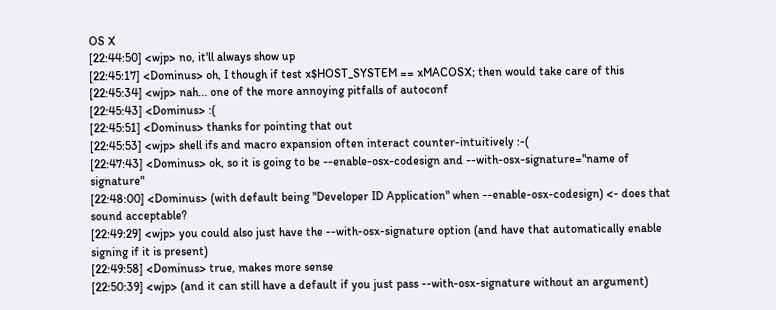OS X
[22:44:50] <wjp> no, it'll always show up
[22:45:17] <Dominus> oh, I though if test x$HOST_SYSTEM == xMACOSX; then would take care of this
[22:45:34] <wjp> nah... one of the more annoying pitfalls of autoconf
[22:45:43] <Dominus> :(
[22:45:51] <Dominus> thanks for pointing that out
[22:45:53] <wjp> shell ifs and macro expansion often interact counter-intuitively :-(
[22:47:43] <Dominus> ok, so it is going to be --enable-osx-codesign and --with-osx-signature="name of signature"
[22:48:00] <Dominus> (with default being "Developer ID Application" when --enable-osx-codesign) <- does that sound acceptable?
[22:49:29] <wjp> you could also just have the --with-osx-signature option (and have that automatically enable signing if it is present)
[22:49:58] <Dominus> true, makes more sense
[22:50:39] <wjp> (and it can still have a default if you just pass --with-osx-signature without an argument)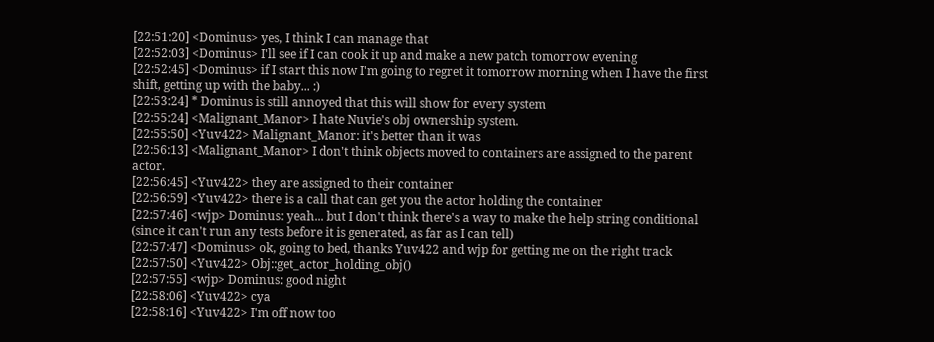[22:51:20] <Dominus> yes, I think I can manage that
[22:52:03] <Dominus> I'll see if I can cook it up and make a new patch tomorrow evening
[22:52:45] <Dominus> if I start this now I'm going to regret it tomorrow morning when I have the first shift, getting up with the baby... :)
[22:53:24] * Dominus is still annoyed that this will show for every system
[22:55:24] <Malignant_Manor> I hate Nuvie's obj ownership system.
[22:55:50] <Yuv422> Malignant_Manor: it's better than it was
[22:56:13] <Malignant_Manor> I don't think objects moved to containers are assigned to the parent actor.
[22:56:45] <Yuv422> they are assigned to their container
[22:56:59] <Yuv422> there is a call that can get you the actor holding the container
[22:57:46] <wjp> Dominus: yeah... but I don't think there's a way to make the help string conditional (since it can't run any tests before it is generated, as far as I can tell)
[22:57:47] <Dominus> ok, going to bed, thanks Yuv422 and wjp for getting me on the right track
[22:57:50] <Yuv422> Obj::get_actor_holding_obj()
[22:57:55] <wjp> Dominus: good night
[22:58:06] <Yuv422> cya
[22:58:16] <Yuv422> I'm off now too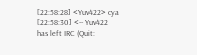[22:58:28] <Yuv422> cya
[22:58:30] <-- Yuv422 has left IRC (Quit: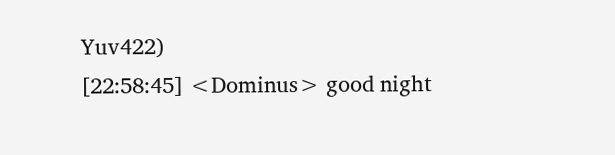Yuv422)
[22:58:45] <Dominus> good night